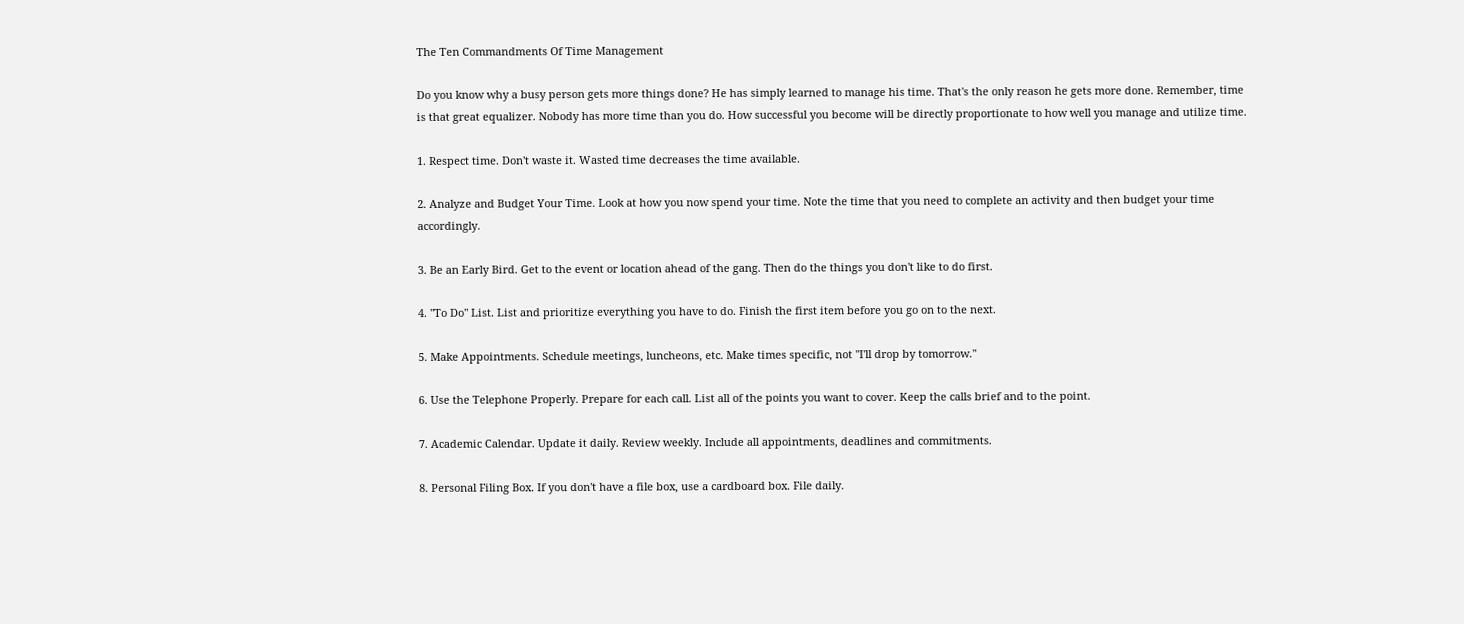The Ten Commandments Of Time Management

Do you know why a busy person gets more things done? He has simply learned to manage his time. That's the only reason he gets more done. Remember, time is that great equalizer. Nobody has more time than you do. How successful you become will be directly proportionate to how well you manage and utilize time.

1. Respect time. Don't waste it. Wasted time decreases the time available.

2. Analyze and Budget Your Time. Look at how you now spend your time. Note the time that you need to complete an activity and then budget your time accordingly.

3. Be an Early Bird. Get to the event or location ahead of the gang. Then do the things you don't like to do first.

4. "To Do" List. List and prioritize everything you have to do. Finish the first item before you go on to the next.

5. Make Appointments. Schedule meetings, luncheons, etc. Make times specific, not "I'll drop by tomorrow."

6. Use the Telephone Properly. Prepare for each call. List all of the points you want to cover. Keep the calls brief and to the point.

7. Academic Calendar. Update it daily. Review weekly. Include all appointments, deadlines and commitments.

8. Personal Filing Box. If you don't have a file box, use a cardboard box. File daily.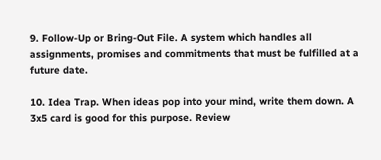9. Follow-Up or Bring-Out File. A system which handles all assignments, promises and commitments that must be fulfilled at a future date.

10. Idea Trap. When ideas pop into your mind, write them down. A 3x5 card is good for this purpose. Review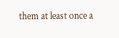them at least once a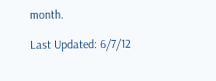month.

Last Updated: 6/7/12